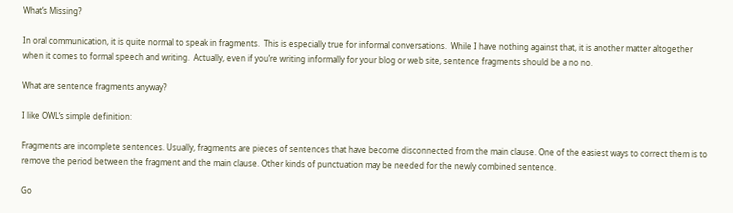What’s Missing?

In oral communication, it is quite normal to speak in fragments.  This is especially true for informal conversations.  While I have nothing against that, it is another matter altogether when it comes to formal speech and writing.  Actually, even if you’re writing informally for your blog or web site, sentence fragments should be a no no.

What are sentence fragments anyway?

I like OWL‘s simple definition:

Fragments are incomplete sentences. Usually, fragments are pieces of sentences that have become disconnected from the main clause. One of the easiest ways to correct them is to remove the period between the fragment and the main clause. Other kinds of punctuation may be needed for the newly combined sentence.

Go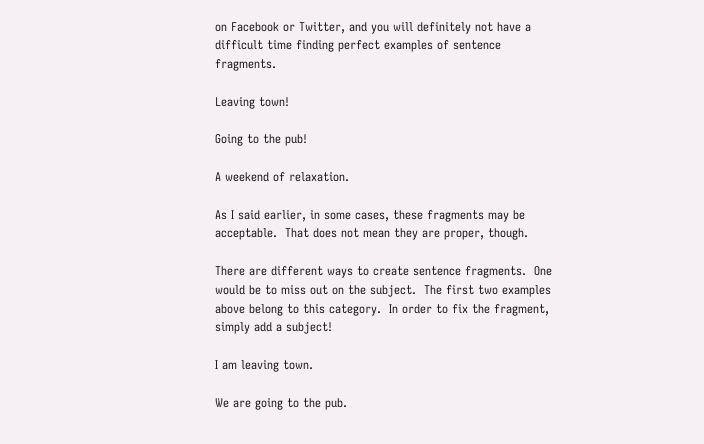on Facebook or Twitter, and you will definitely not have a difficult time finding perfect examples of sentence fragments.

Leaving town!

Going to the pub!

A weekend of relaxation.

As I said earlier, in some cases, these fragments may be acceptable.  That does not mean they are proper, though.

There are different ways to create sentence fragments.  One would be to miss out on the subject.  The first two examples above belong to this category.  In order to fix the fragment, simply add a subject!

I am leaving town.

We are going to the pub.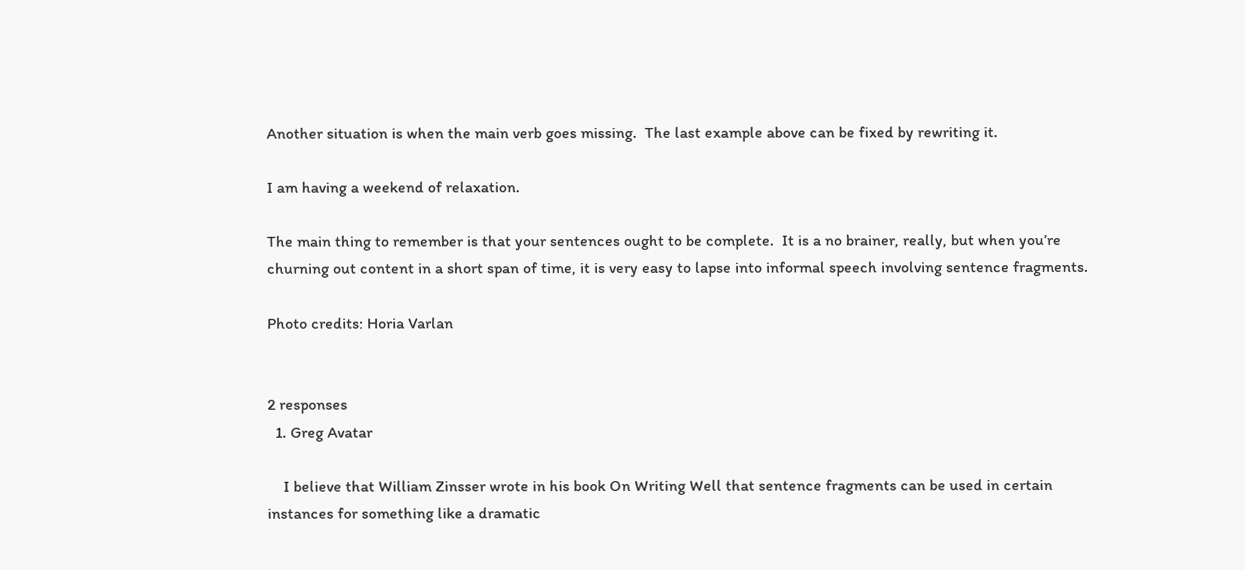Another situation is when the main verb goes missing.  The last example above can be fixed by rewriting it.

I am having a weekend of relaxation.

The main thing to remember is that your sentences ought to be complete.  It is a no brainer, really, but when you’re churning out content in a short span of time, it is very easy to lapse into informal speech involving sentence fragments.

Photo credits: Horia Varlan


2 responses
  1. Greg Avatar

    I believe that William Zinsser wrote in his book On Writing Well that sentence fragments can be used in certain instances for something like a dramatic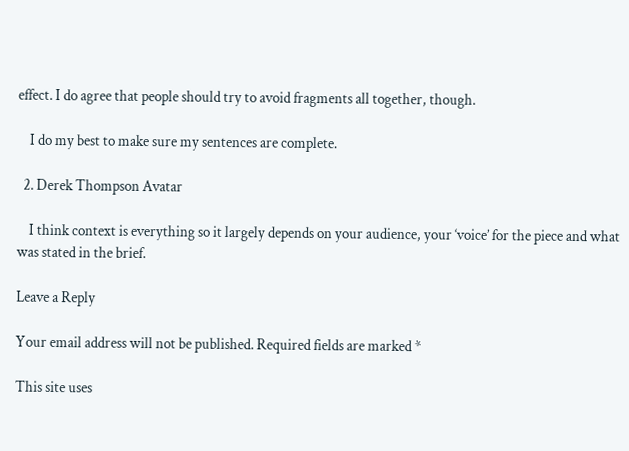effect. I do agree that people should try to avoid fragments all together, though.

    I do my best to make sure my sentences are complete.

  2. Derek Thompson Avatar

    I think context is everything so it largely depends on your audience, your ‘voice’ for the piece and what was stated in the brief.

Leave a Reply

Your email address will not be published. Required fields are marked *

This site uses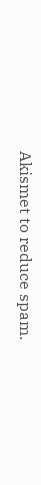Akismet to reduce spam.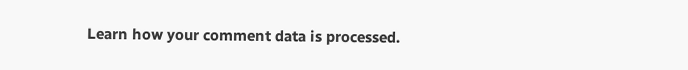Learn how your comment data is processed.